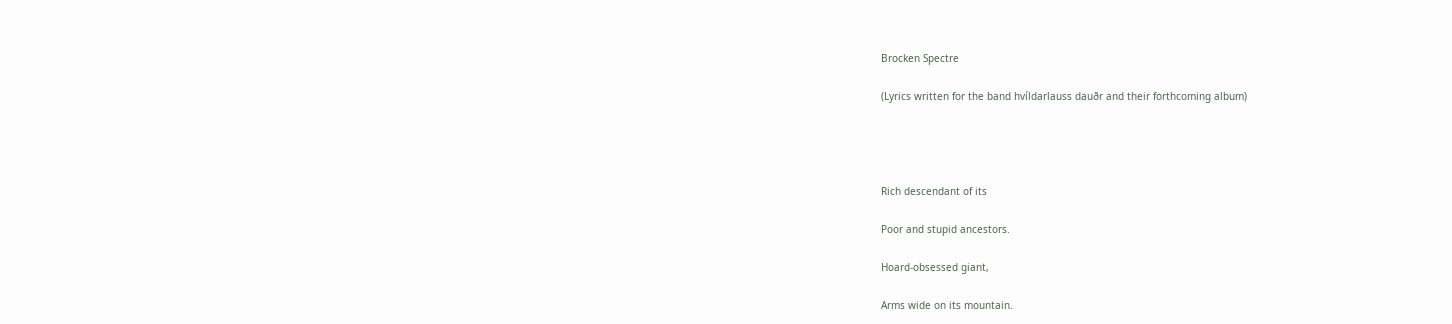Brocken Spectre

(Lyrics written for the band hvíldarlauss dauðr and their forthcoming album)




Rich descendant of its

Poor and stupid ancestors.

Hoard-obsessed giant,

Arms wide on its mountain.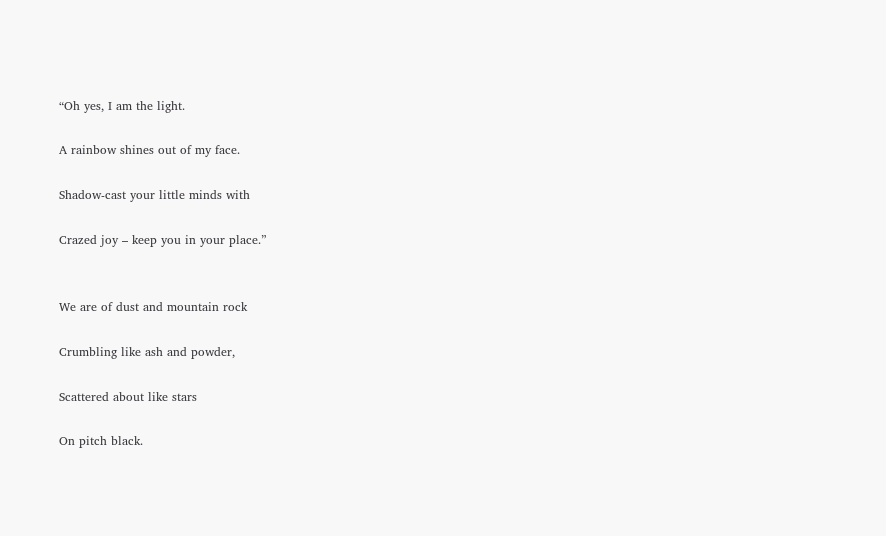“Oh yes, I am the light.

A rainbow shines out of my face.

Shadow-cast your little minds with

Crazed joy – keep you in your place.”


We are of dust and mountain rock

Crumbling like ash and powder,

Scattered about like stars

On pitch black.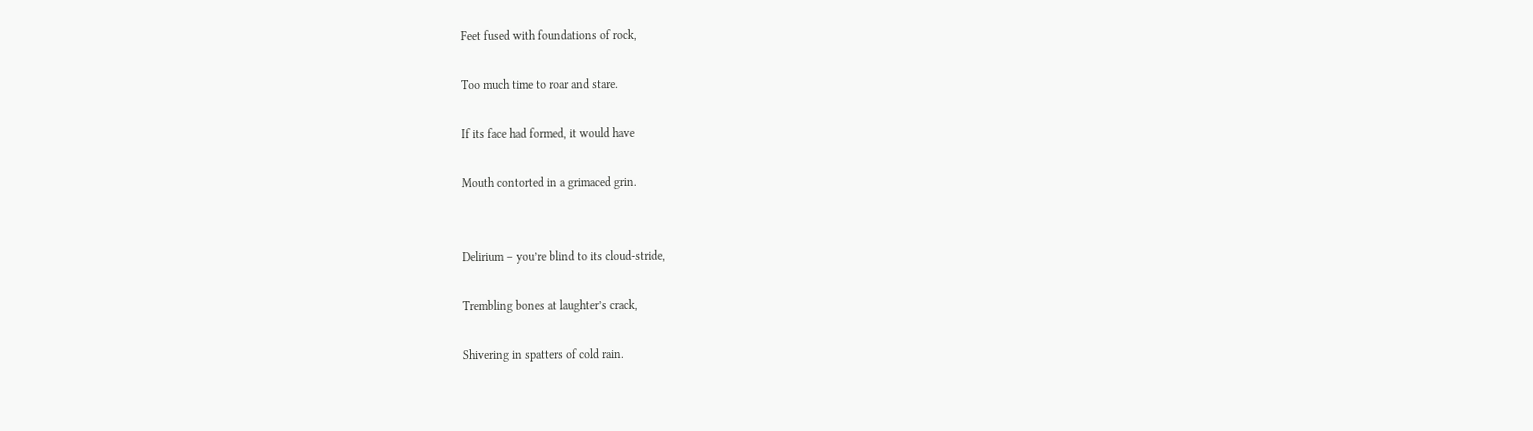Feet fused with foundations of rock,

Too much time to roar and stare.

If its face had formed, it would have

Mouth contorted in a grimaced grin.


Delirium – you’re blind to its cloud-stride,

Trembling bones at laughter’s crack,

Shivering in spatters of cold rain.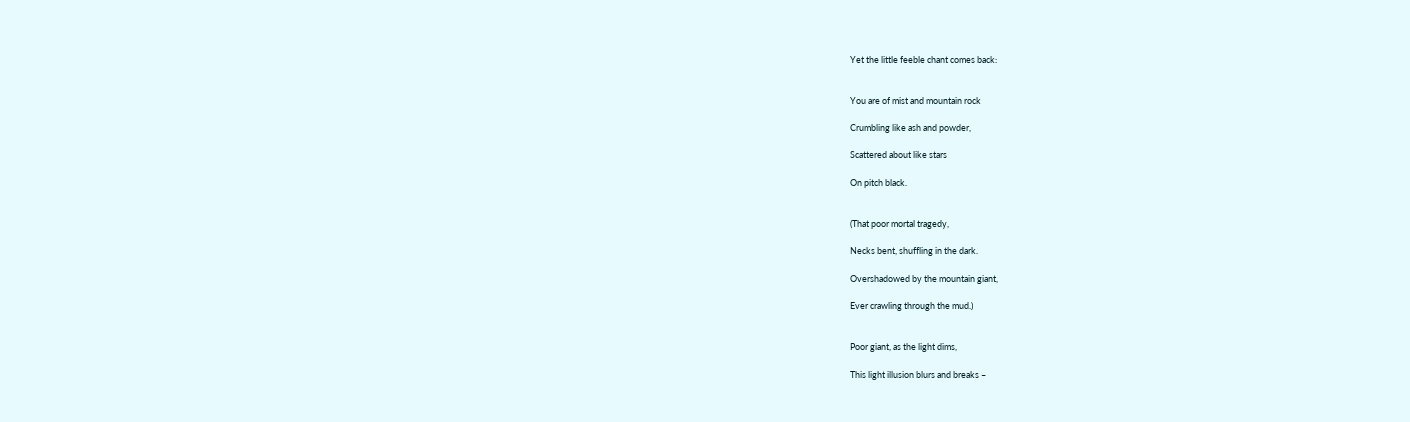Yet the little feeble chant comes back:


You are of mist and mountain rock

Crumbling like ash and powder,

Scattered about like stars

On pitch black.


(That poor mortal tragedy,

Necks bent, shuffling in the dark.

Overshadowed by the mountain giant,

Ever crawling through the mud.)


Poor giant, as the light dims,

This light illusion blurs and breaks –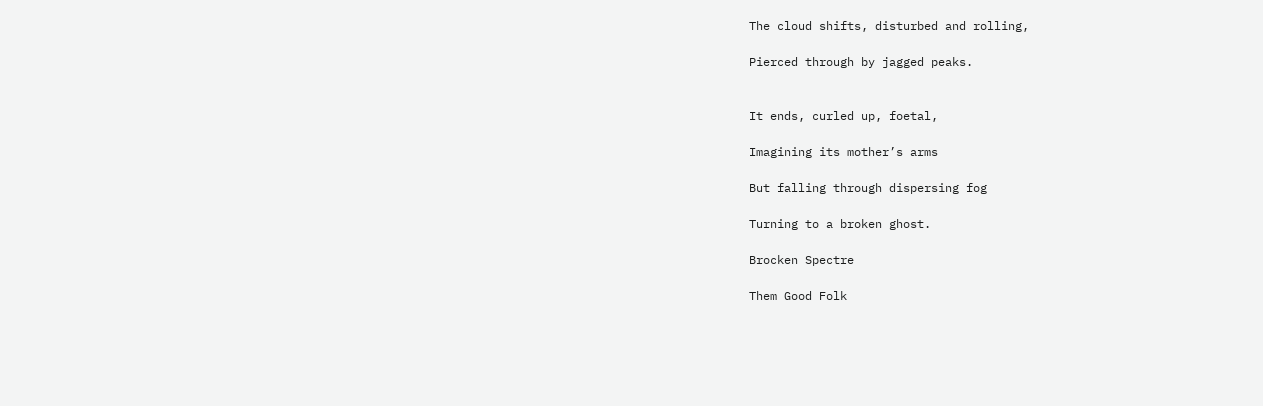The cloud shifts, disturbed and rolling,

Pierced through by jagged peaks.


It ends, curled up, foetal,

Imagining its mother’s arms

But falling through dispersing fog

Turning to a broken ghost.

Brocken Spectre

Them Good Folk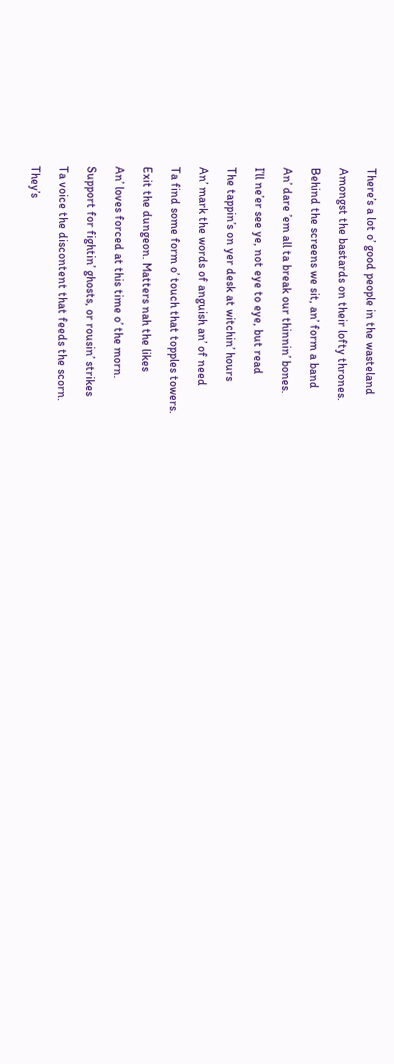There’s a lot o’ good people in the wasteland

Amongst the bastards on their lofty thrones.

Behind the screens we sit, an’ form a band

An’ dare ’em all ta break our thinnin’ bones.

I’ll ne’er see ye, not eye to eye, but read

The tappin’s on yer desk at witchin’ hours

An’ mark the words of anguish an’ of need

Ta find some form o’ touch that topples towers.

Exit the dungeon. Matters nah the likes

An’ loves forced at this time o’ the morn.

Support for fightin’ ghosts, or rousin’ strikes

Ta voice the discontent that feeds the scorn.

They’s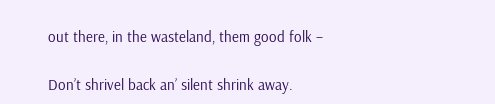out there, in the wasteland, them good folk –

Don’t shrivel back an’ silent shrink away.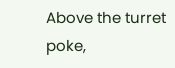Above the turret poke,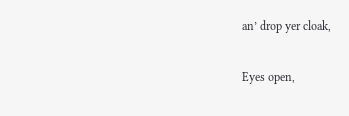an’ drop yer cloak,

Eyes open,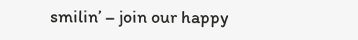smilin’ – join our happy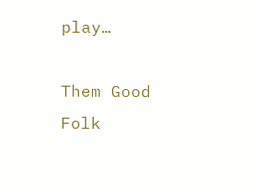play…

Them Good Folk